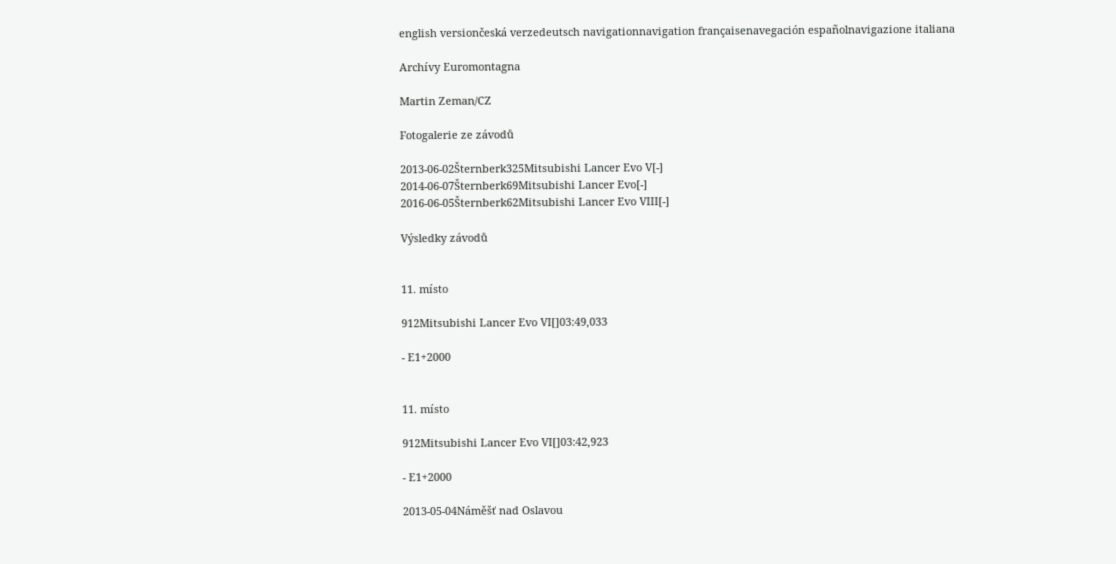english versiončeská verzedeutsch navigationnavigation françaisenavegación españolnavigazione italiana

Archívy Euromontagna

Martin Zeman/CZ

Fotogalerie ze závodů

2013-06-02Šternberk325Mitsubishi Lancer Evo V[-]
2014-06-07Šternberk69Mitsubishi Lancer Evo[-]
2016-06-05Šternberk62Mitsubishi Lancer Evo VIII[-]

Výsledky závodů


11. místo

912Mitsubishi Lancer Evo VI[]03:49,033

- E1+2000


11. místo

912Mitsubishi Lancer Evo VI[]03:42,923

- E1+2000

2013-05-04Náměšť nad Oslavou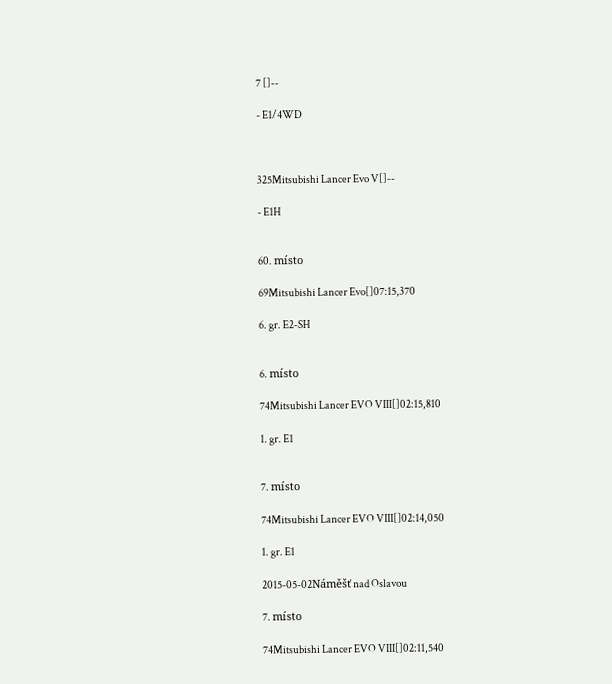7 []--

- E1/4WD



325Mitsubishi Lancer Evo V[]--

- E1H


60. místo

69Mitsubishi Lancer Evo[]07:15,370

6. gr. E2-SH


6. místo

74Mitsubishi Lancer EVO VIII[]02:15,810

1. gr. E1


7. místo

74Mitsubishi Lancer EVO VIII[]02:14,050

1. gr. E1

2015-05-02Náměšť nad Oslavou

7. místo

74Mitsubishi Lancer EVO VIII[]02:11,540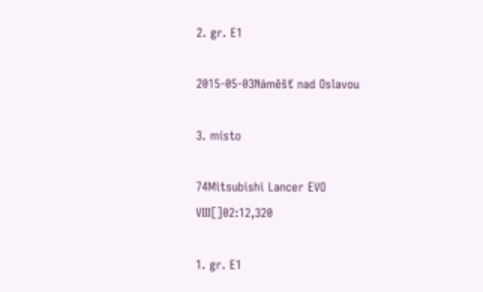2. gr. E1

2015-05-03Náměšť nad Oslavou

3. místo

74Mitsubishi Lancer EVO VIII[]02:12,320

1. gr. E1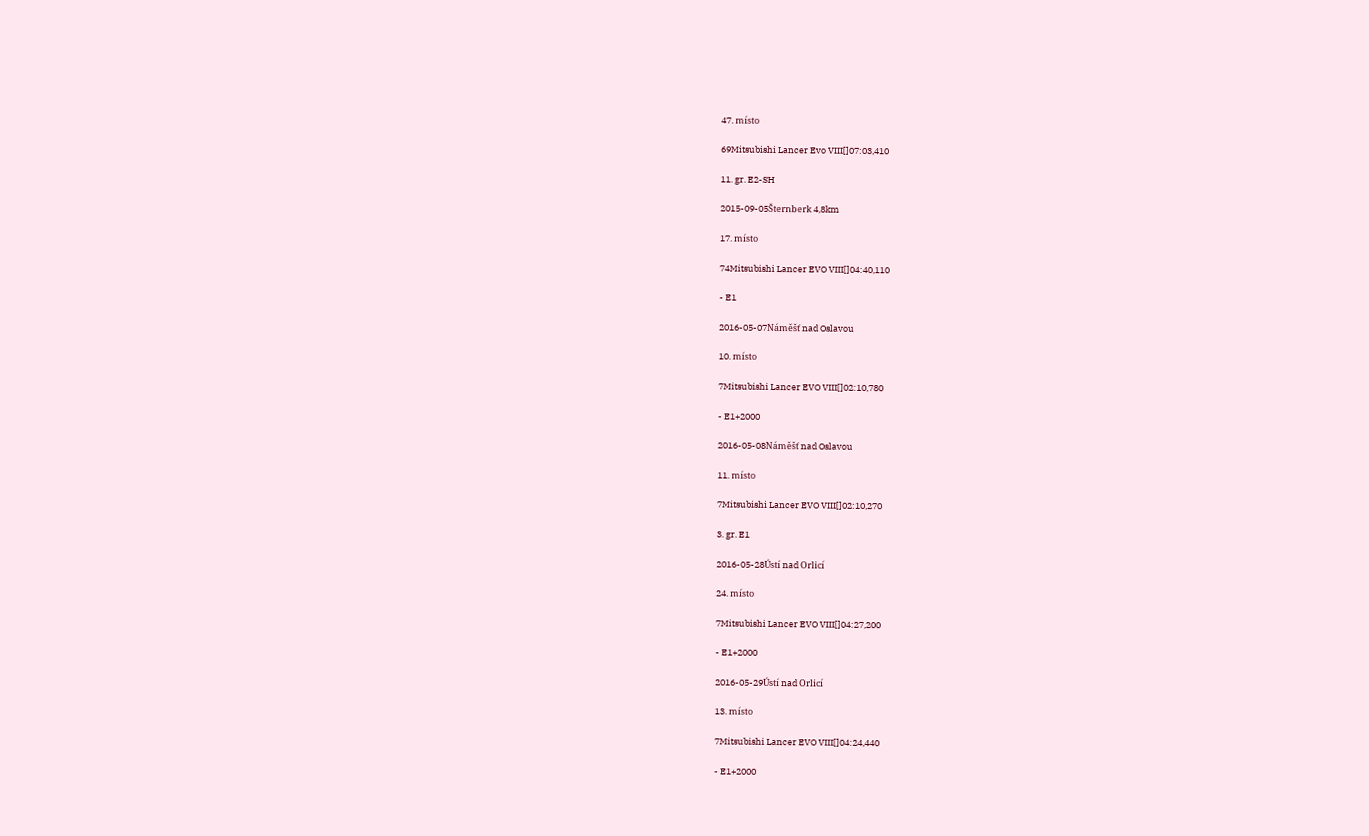47. místo

69Mitsubishi Lancer Evo VIII[]07:03,410

11. gr. E2-SH

2015-09-05Šternberk 4,8km

17. místo

74Mitsubishi Lancer EVO VIII[]04:40,110

- E1

2016-05-07Náměšť nad Oslavou

10. místo

7Mitsubishi Lancer EVO VIII[]02:10,780

- E1+2000

2016-05-08Náměšť nad Oslavou

11. místo

7Mitsubishi Lancer EVO VIII[]02:10,270

3. gr. E1

2016-05-28Ústí nad Orlicí

24. místo

7Mitsubishi Lancer EVO VIII[]04:27,200

- E1+2000

2016-05-29Ústí nad Orlicí

13. místo

7Mitsubishi Lancer EVO VIII[]04:24,440

- E1+2000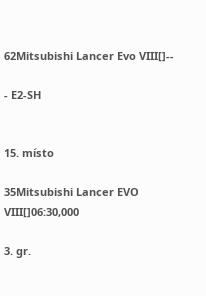62Mitsubishi Lancer Evo VIII[]--

- E2-SH


15. místo

35Mitsubishi Lancer EVO VIII[]06:30,000

3. gr.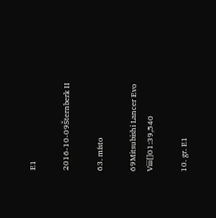E1

2016-10-09Šternberk II

63. místo

69Mitsubishi Lancer Evo Viii[]01:39,540

10. gr. E1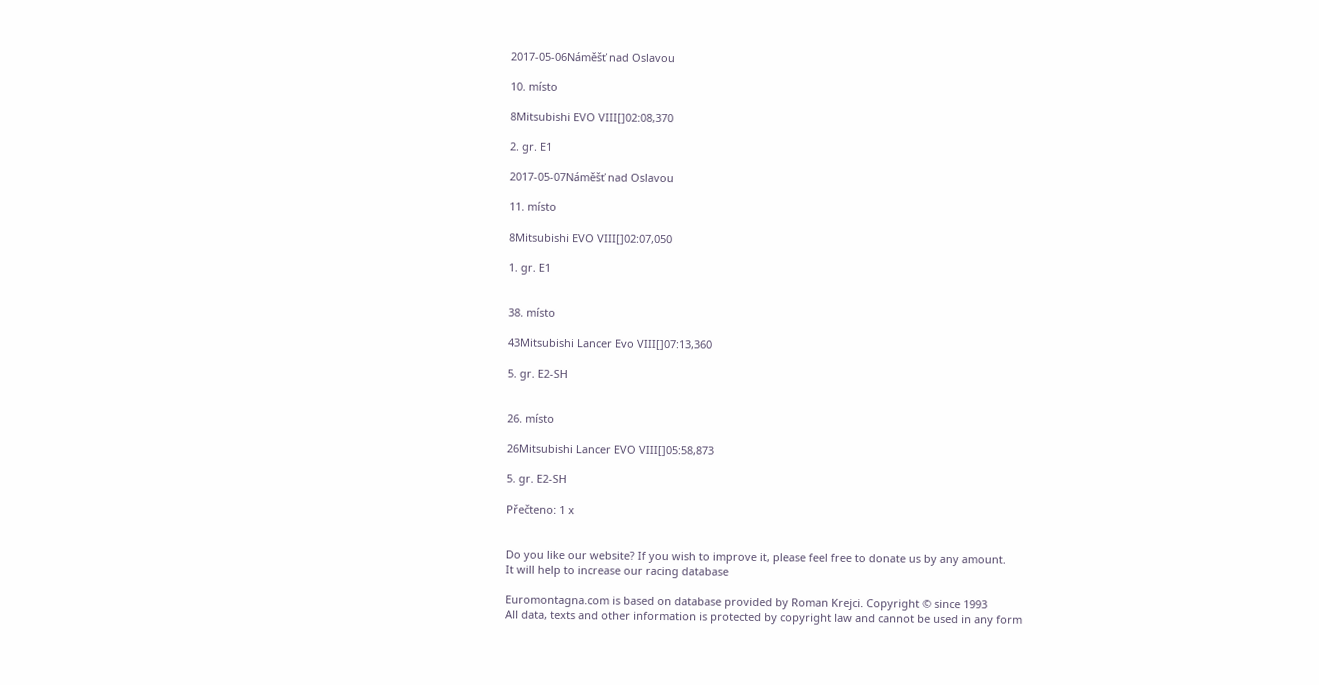2017-05-06Náměšť nad Oslavou

10. místo

8Mitsubishi EVO VIII[]02:08,370

2. gr. E1

2017-05-07Náměšť nad Oslavou

11. místo

8Mitsubishi EVO VIII[]02:07,050

1. gr. E1


38. místo

43Mitsubishi Lancer Evo VIII[]07:13,360

5. gr. E2-SH


26. místo

26Mitsubishi Lancer EVO VIII[]05:58,873

5. gr. E2-SH

Přečteno: 1 x


Do you like our website? If you wish to improve it, please feel free to donate us by any amount.
It will help to increase our racing database

Euromontagna.com is based on database provided by Roman Krejci. Copyright © since 1993
All data, texts and other information is protected by copyright law and cannot be used in any form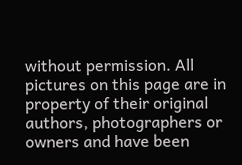without permission. All pictures on this page are in property of their original authors, photographers or owners and have been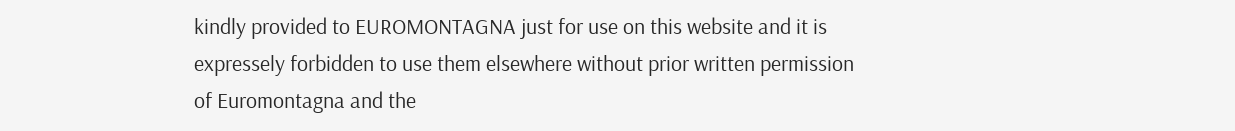kindly provided to EUROMONTAGNA just for use on this website and it is expressely forbidden to use them elsewhere without prior written permission of Euromontagna and the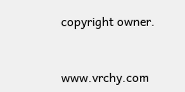copyright owner.


www.vrchy.com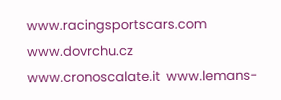www.racingsportscars.com  www.dovrchu.cz  www.cronoscalate.it  www.lemans-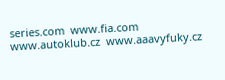series.com  www.fia.com  www.autoklub.cz  www.aaavyfuky.cz